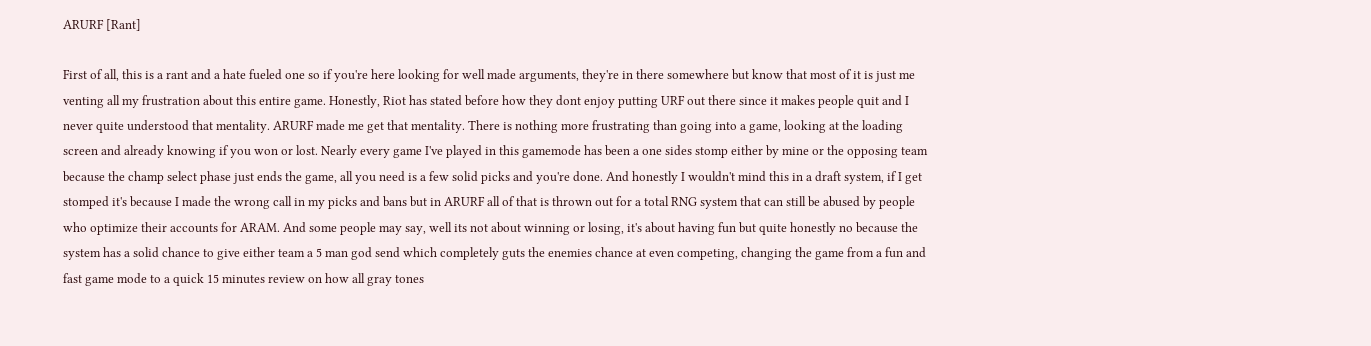ARURF [Rant]

First of all, this is a rant and a hate fueled one so if you're here looking for well made arguments, they're in there somewhere but know that most of it is just me venting all my frustration about this entire game. Honestly, Riot has stated before how they dont enjoy putting URF out there since it makes people quit and I never quite understood that mentality. ARURF made me get that mentality. There is nothing more frustrating than going into a game, looking at the loading screen and already knowing if you won or lost. Nearly every game I've played in this gamemode has been a one sides stomp either by mine or the opposing team because the champ select phase just ends the game, all you need is a few solid picks and you're done. And honestly I wouldn't mind this in a draft system, if I get stomped it's because I made the wrong call in my picks and bans but in ARURF all of that is thrown out for a total RNG system that can still be abused by people who optimize their accounts for ARAM. And some people may say, well its not about winning or losing, it's about having fun but quite honestly no because the system has a solid chance to give either team a 5 man god send which completely guts the enemies chance at even competing, changing the game from a fun and fast game mode to a quick 15 minutes review on how all gray tones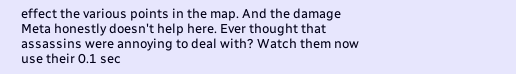effect the various points in the map. And the damage Meta honestly doesn't help here. Ever thought that assassins were annoying to deal with? Watch them now use their 0.1 sec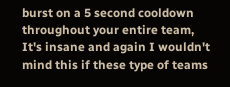burst on a 5 second cooldown throughout your entire team, It's insane and again I wouldn't mind this if these type of teams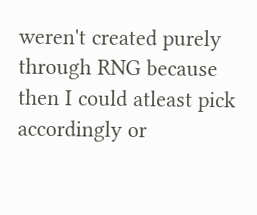weren't created purely through RNG because then I could atleast pick accordingly or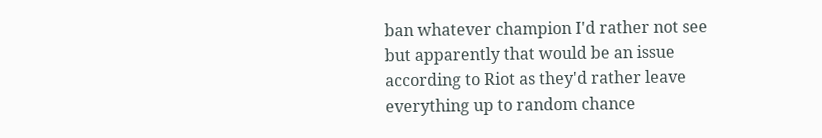ban whatever champion I'd rather not see but apparently that would be an issue according to Riot as they'd rather leave everything up to random chance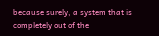because surely, a system that is completely out of the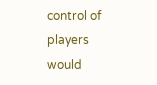control of players would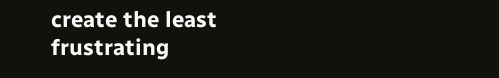create the least frustrating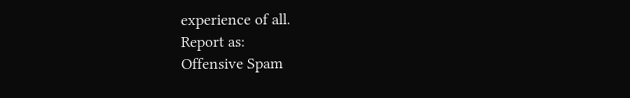experience of all.
Report as:
Offensive Spam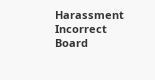Harassment Incorrect Board